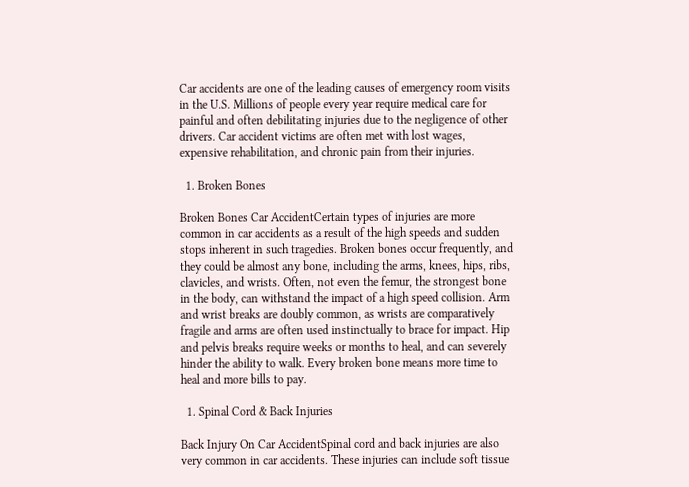Car accidents are one of the leading causes of emergency room visits in the U.S. Millions of people every year require medical care for painful and often debilitating injuries due to the negligence of other drivers. Car accident victims are often met with lost wages, expensive rehabilitation, and chronic pain from their injuries.

  1. Broken Bones

Broken Bones Car AccidentCertain types of injuries are more common in car accidents as a result of the high speeds and sudden stops inherent in such tragedies. Broken bones occur frequently, and they could be almost any bone, including the arms, knees, hips, ribs, clavicles, and wrists. Often, not even the femur, the strongest bone in the body, can withstand the impact of a high speed collision. Arm and wrist breaks are doubly common, as wrists are comparatively fragile and arms are often used instinctually to brace for impact. Hip and pelvis breaks require weeks or months to heal, and can severely hinder the ability to walk. Every broken bone means more time to heal and more bills to pay.

  1. Spinal Cord & Back Injuries

Back Injury On Car AccidentSpinal cord and back injuries are also very common in car accidents. These injuries can include soft tissue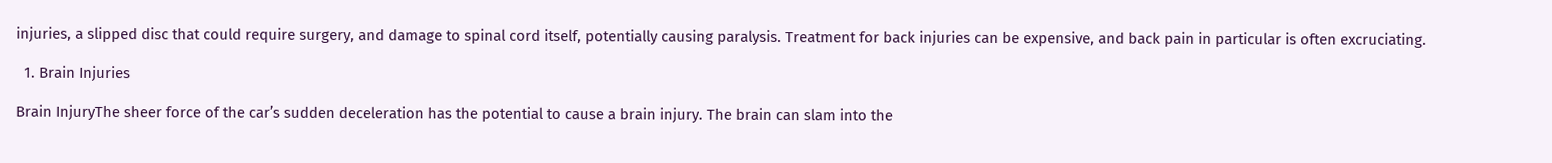injuries, a slipped disc that could require surgery, and damage to spinal cord itself, potentially causing paralysis. Treatment for back injuries can be expensive, and back pain in particular is often excruciating.

  1. Brain Injuries

Brain InjuryThe sheer force of the car’s sudden deceleration has the potential to cause a brain injury. The brain can slam into the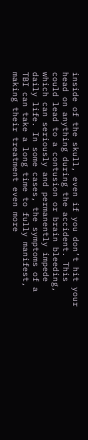inside of the skull, even if you don’t hit your head on anything during the accident. This could lead to a contusion or brain bleeding, which can seriously and permanently impede daily life. In some cases, the symptoms of a TBI can take a long time to fully manifest, making their treatment even more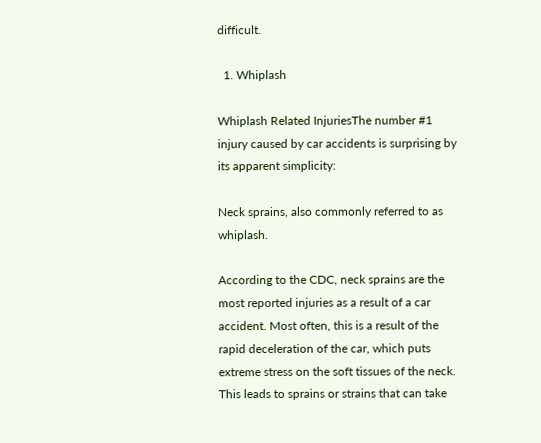difficult.

  1. Whiplash

Whiplash Related InjuriesThe number #1 injury caused by car accidents is surprising by its apparent simplicity:

Neck sprains, also commonly referred to as whiplash.

According to the CDC, neck sprains are the most reported injuries as a result of a car accident. Most often, this is a result of the rapid deceleration of the car, which puts extreme stress on the soft tissues of the neck. This leads to sprains or strains that can take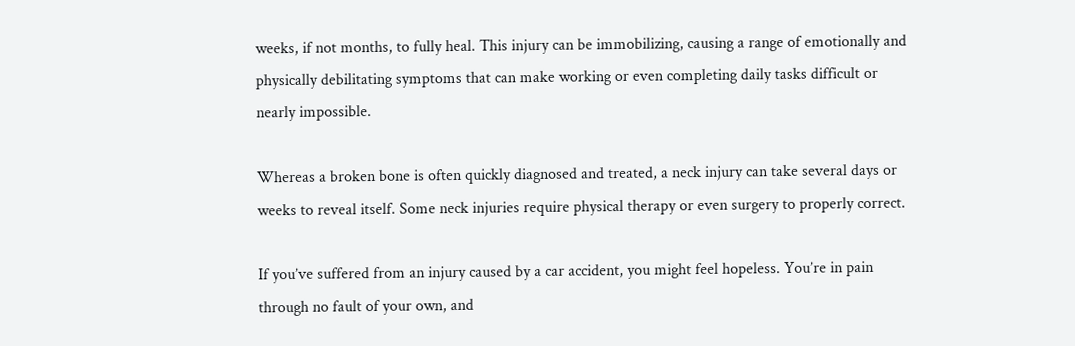weeks, if not months, to fully heal. This injury can be immobilizing, causing a range of emotionally and physically debilitating symptoms that can make working or even completing daily tasks difficult or nearly impossible.

Whereas a broken bone is often quickly diagnosed and treated, a neck injury can take several days or weeks to reveal itself. Some neck injuries require physical therapy or even surgery to properly correct.

If you’ve suffered from an injury caused by a car accident, you might feel hopeless. You’re in pain through no fault of your own, and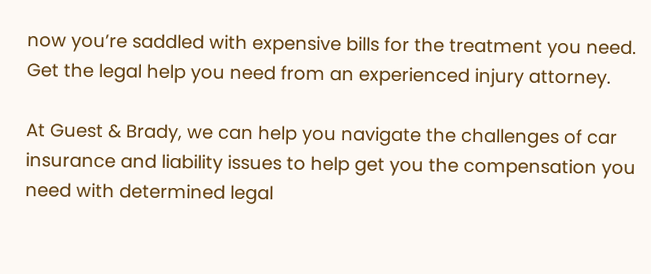now you’re saddled with expensive bills for the treatment you need. Get the legal help you need from an experienced injury attorney.

At Guest & Brady, we can help you navigate the challenges of car insurance and liability issues to help get you the compensation you need with determined legal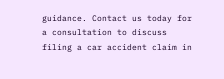guidance. Contact us today for a consultation to discuss filing a car accident claim in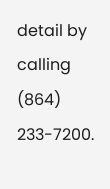detail by calling (864) 233-7200.